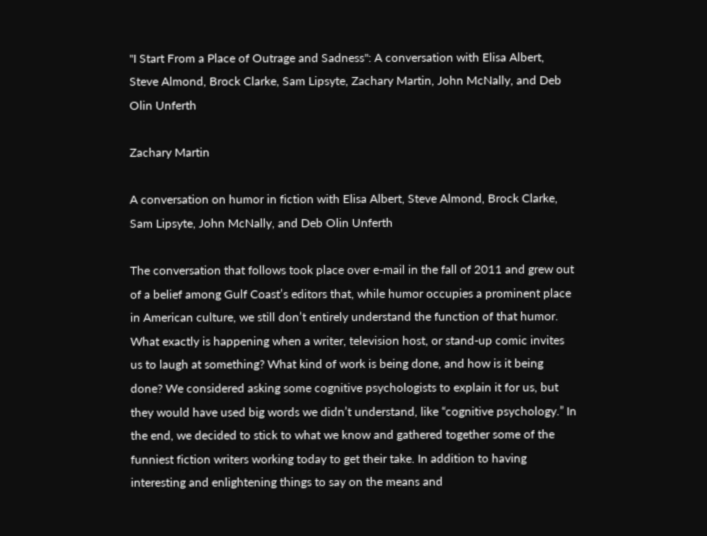"I Start From a Place of Outrage and Sadness": A conversation with Elisa Albert, Steve Almond, Brock Clarke, Sam Lipsyte, Zachary Martin, John McNally, and Deb Olin Unferth

Zachary Martin

A conversation on humor in fiction with Elisa Albert, Steve Almond, Brock Clarke, Sam Lipsyte, John McNally, and Deb Olin Unferth

The conversation that follows took place over e-mail in the fall of 2011 and grew out of a belief among Gulf Coast’s editors that, while humor occupies a prominent place in American culture, we still don’t entirely understand the function of that humor. What exactly is happening when a writer, television host, or stand-up comic invites us to laugh at something? What kind of work is being done, and how is it being done? We considered asking some cognitive psychologists to explain it for us, but they would have used big words we didn’t understand, like “cognitive psychology.” In the end, we decided to stick to what we know and gathered together some of the funniest fiction writers working today to get their take. In addition to having interesting and enlightening things to say on the means and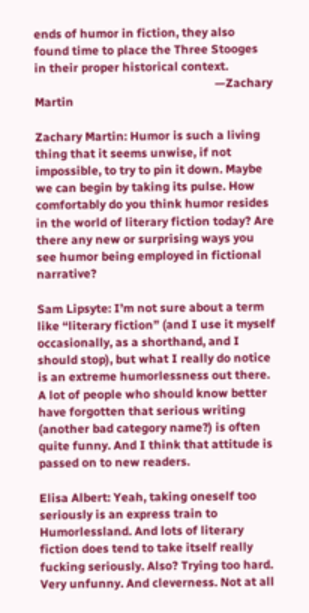ends of humor in fiction, they also found time to place the Three Stooges in their proper historical context.
                                                            —Zachary Martin

Zachary Martin: Humor is such a living thing that it seems unwise, if not impossible, to try to pin it down. Maybe we can begin by taking its pulse. How comfortably do you think humor resides in the world of literary fiction today? Are there any new or surprising ways you see humor being employed in fictional narrative?

Sam Lipsyte: I’m not sure about a term like “literary fiction” (and I use it myself occasionally, as a shorthand, and I should stop), but what I really do notice is an extreme humorlessness out there. A lot of people who should know better have forgotten that serious writing (another bad category name?) is often quite funny. And I think that attitude is passed on to new readers.

Elisa Albert: Yeah, taking oneself too seriously is an express train to Humorlessland. And lots of literary fiction does tend to take itself really fucking seriously. Also? Trying too hard. Very unfunny. And cleverness. Not at all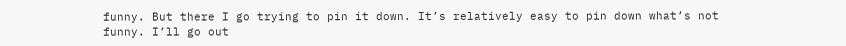funny. But there I go trying to pin it down. It’s relatively easy to pin down what’s not funny. I’ll go out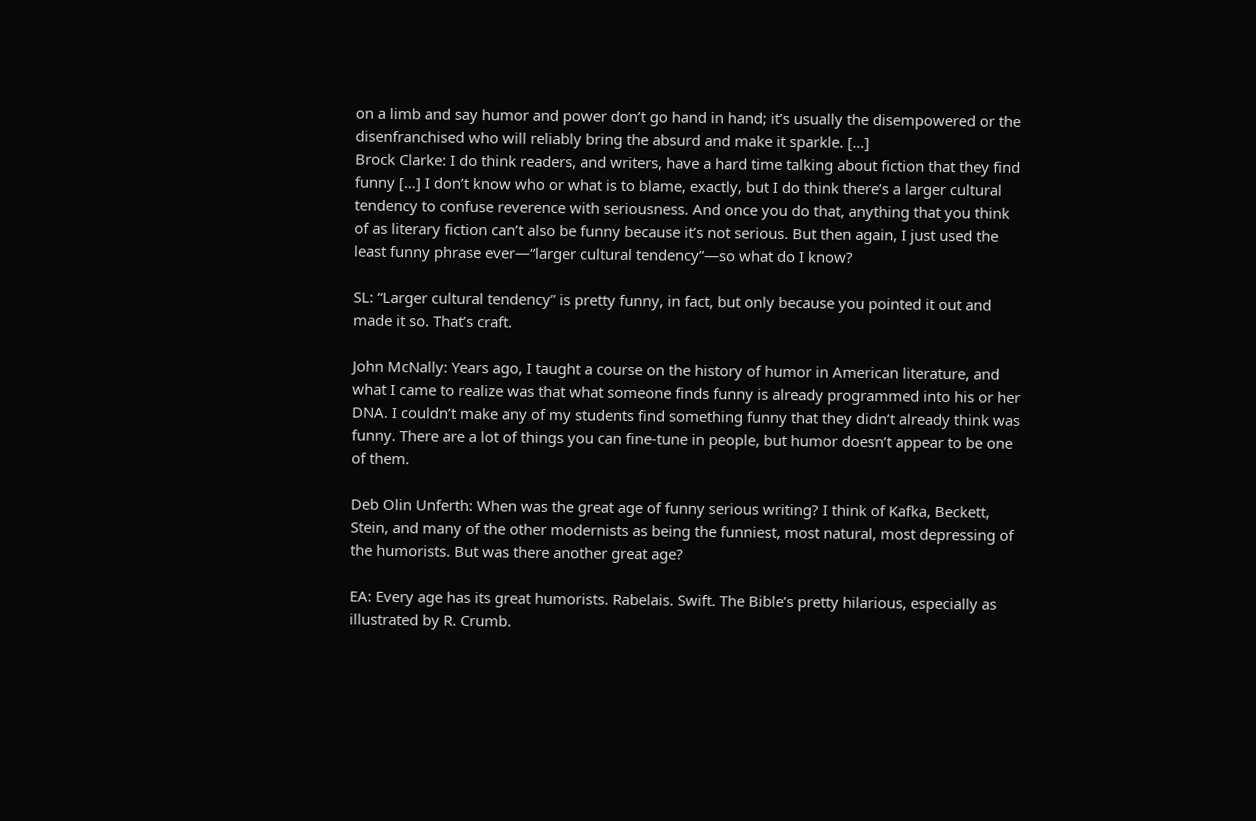on a limb and say humor and power don’t go hand in hand; it’s usually the disempowered or the disenfranchised who will reliably bring the absurd and make it sparkle. […]
Brock Clarke: I do think readers, and writers, have a hard time talking about fiction that they find funny […] I don’t know who or what is to blame, exactly, but I do think there’s a larger cultural tendency to confuse reverence with seriousness. And once you do that, anything that you think of as literary fiction can’t also be funny because it’s not serious. But then again, I just used the least funny phrase ever—“larger cultural tendency”—so what do I know?

SL: “Larger cultural tendency” is pretty funny, in fact, but only because you pointed it out and made it so. That’s craft.

John McNally: Years ago, I taught a course on the history of humor in American literature, and what I came to realize was that what someone finds funny is already programmed into his or her DNA. I couldn’t make any of my students find something funny that they didn’t already think was funny. There are a lot of things you can fine-tune in people, but humor doesn’t appear to be one of them.

Deb Olin Unferth: When was the great age of funny serious writing? I think of Kafka, Beckett, Stein, and many of the other modernists as being the funniest, most natural, most depressing of the humorists. But was there another great age?

EA: Every age has its great humorists. Rabelais. Swift. The Bible’s pretty hilarious, especially as illustrated by R. Crumb.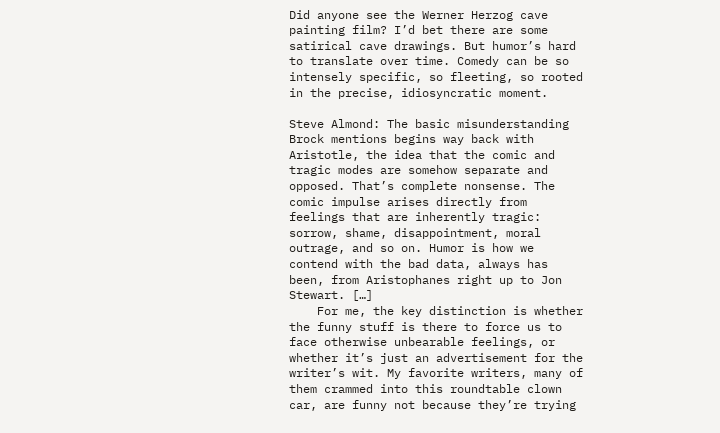Did anyone see the Werner Herzog cave painting film? I’d bet there are some satirical cave drawings. But humor’s hard to translate over time. Comedy can be so intensely specific, so fleeting, so rooted in the precise, idiosyncratic moment.

Steve Almond: The basic misunderstanding Brock mentions begins way back with Aristotle, the idea that the comic and tragic modes are somehow separate and opposed. That’s complete nonsense. The comic impulse arises directly from feelings that are inherently tragic: sorrow, shame, disappointment, moral outrage, and so on. Humor is how we contend with the bad data, always has been, from Aristophanes right up to Jon Stewart. […]
    For me, the key distinction is whether the funny stuff is there to force us to face otherwise unbearable feelings, or whether it’s just an advertisement for the writer’s wit. My favorite writers, many of them crammed into this roundtable clown car, are funny not because they’re trying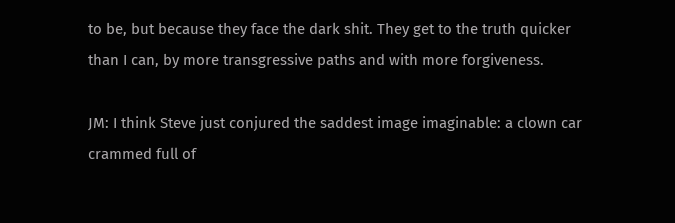to be, but because they face the dark shit. They get to the truth quicker than I can, by more transgressive paths and with more forgiveness.

JM: I think Steve just conjured the saddest image imaginable: a clown car crammed full of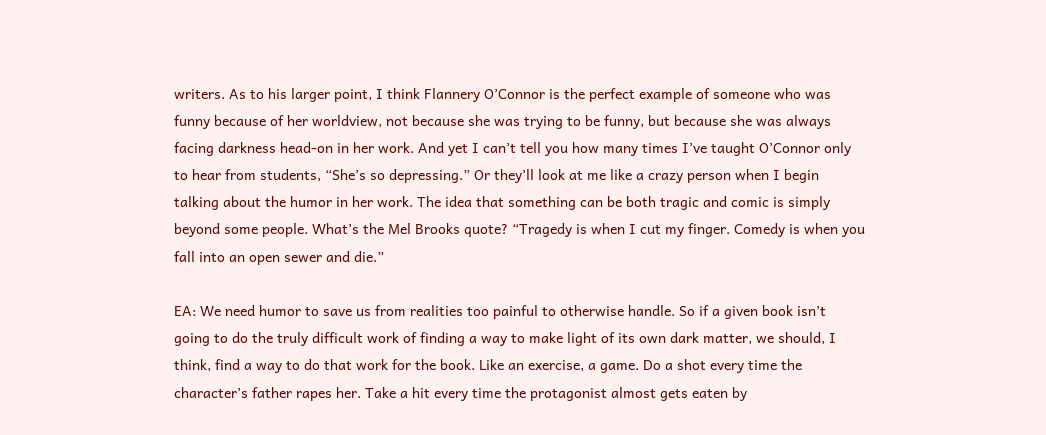writers. As to his larger point, I think Flannery O’Connor is the perfect example of someone who was funny because of her worldview, not because she was trying to be funny, but because she was always facing darkness head-on in her work. And yet I can’t tell you how many times I’ve taught O’Connor only to hear from students, “She’s so depressing.” Or they’ll look at me like a crazy person when I begin talking about the humor in her work. The idea that something can be both tragic and comic is simply beyond some people. What’s the Mel Brooks quote? “Tragedy is when I cut my finger. Comedy is when you fall into an open sewer and die.”

EA: We need humor to save us from realities too painful to otherwise handle. So if a given book isn’t going to do the truly difficult work of finding a way to make light of its own dark matter, we should, I think, find a way to do that work for the book. Like an exercise, a game. Do a shot every time the character’s father rapes her. Take a hit every time the protagonist almost gets eaten by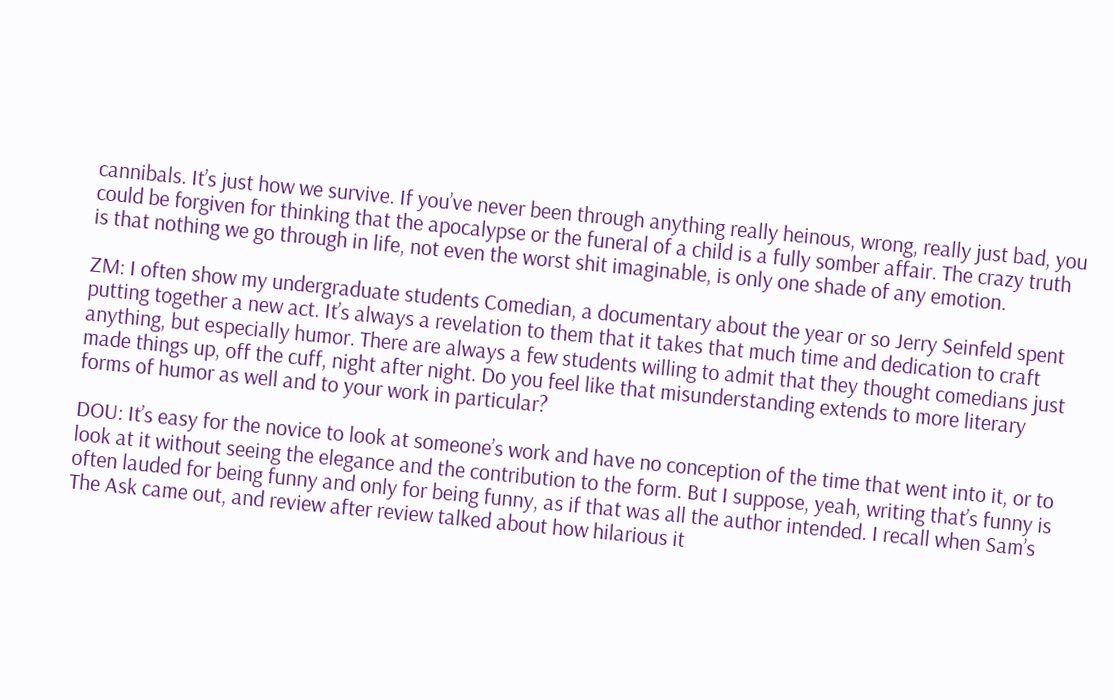cannibals. It’s just how we survive. If you’ve never been through anything really heinous, wrong, really just bad, you could be forgiven for thinking that the apocalypse or the funeral of a child is a fully somber affair. The crazy truth is that nothing we go through in life, not even the worst shit imaginable, is only one shade of any emotion.

ZM: I often show my undergraduate students Comedian, a documentary about the year or so Jerry Seinfeld spent putting together a new act. It’s always a revelation to them that it takes that much time and dedication to craft anything, but especially humor. There are always a few students willing to admit that they thought comedians just made things up, off the cuff, night after night. Do you feel like that misunderstanding extends to more literary forms of humor as well and to your work in particular?

DOU: It’s easy for the novice to look at someone’s work and have no conception of the time that went into it, or to look at it without seeing the elegance and the contribution to the form. But I suppose, yeah, writing that’s funny is often lauded for being funny and only for being funny, as if that was all the author intended. I recall when Sam’s The Ask came out, and review after review talked about how hilarious it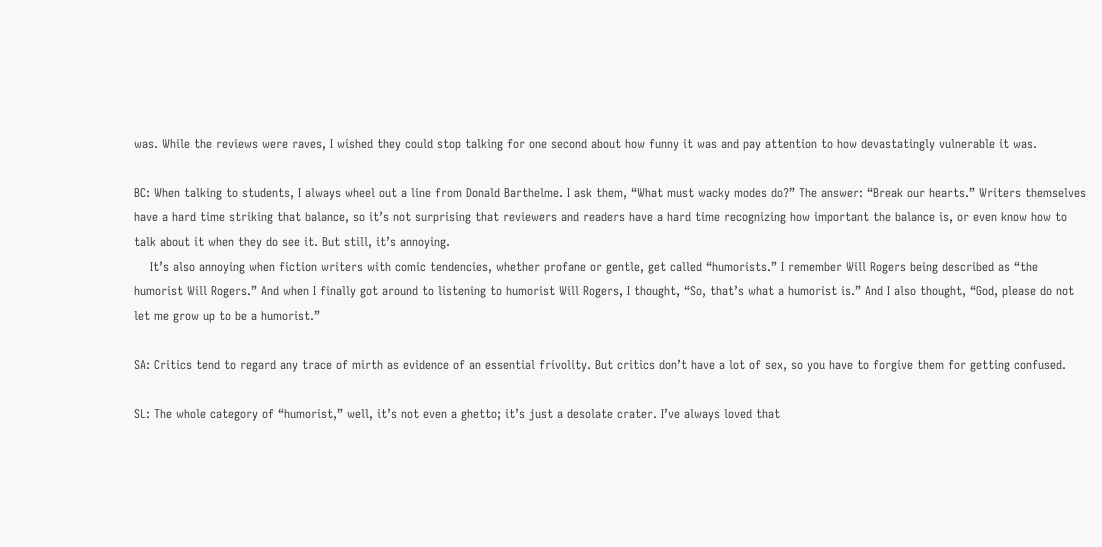was. While the reviews were raves, I wished they could stop talking for one second about how funny it was and pay attention to how devastatingly vulnerable it was.

BC: When talking to students, I always wheel out a line from Donald Barthelme. I ask them, “What must wacky modes do?” The answer: “Break our hearts.” Writers themselves have a hard time striking that balance, so it’s not surprising that reviewers and readers have a hard time recognizing how important the balance is, or even know how to talk about it when they do see it. But still, it’s annoying.
    It’s also annoying when fiction writers with comic tendencies, whether profane or gentle, get called “humorists.” I remember Will Rogers being described as “the humorist Will Rogers.” And when I finally got around to listening to humorist Will Rogers, I thought, “So, that’s what a humorist is.” And I also thought, “God, please do not let me grow up to be a humorist.”

SA: Critics tend to regard any trace of mirth as evidence of an essential frivolity. But critics don’t have a lot of sex, so you have to forgive them for getting confused.

SL: The whole category of “humorist,” well, it’s not even a ghetto; it’s just a desolate crater. I’ve always loved that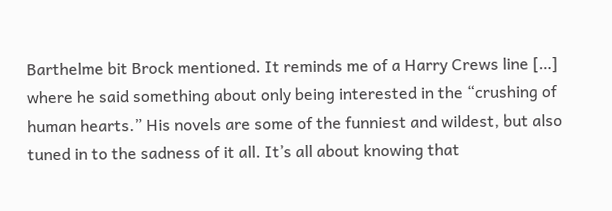Barthelme bit Brock mentioned. It reminds me of a Harry Crews line […] where he said something about only being interested in the “crushing of human hearts.” His novels are some of the funniest and wildest, but also tuned in to the sadness of it all. It’s all about knowing that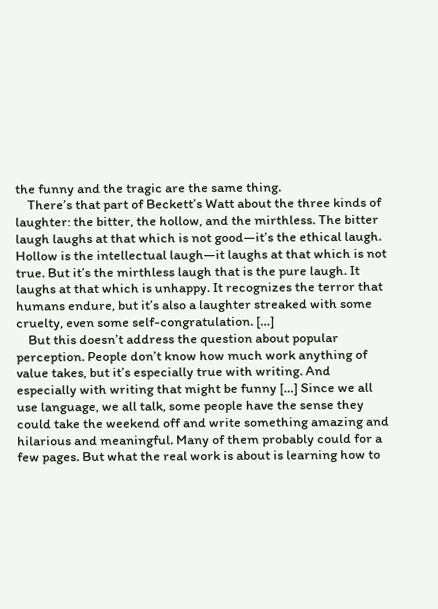the funny and the tragic are the same thing.
    There’s that part of Beckett’s Watt about the three kinds of laughter: the bitter, the hollow, and the mirthless. The bitter laugh laughs at that which is not good—it’s the ethical laugh. Hollow is the intellectual laugh—it laughs at that which is not true. But it’s the mirthless laugh that is the pure laugh. It laughs at that which is unhappy. It recognizes the terror that humans endure, but it’s also a laughter streaked with some cruelty, even some self-congratulation. […]
    But this doesn’t address the question about popular perception. People don’t know how much work anything of value takes, but it’s especially true with writing. And especially with writing that might be funny […] Since we all use language, we all talk, some people have the sense they could take the weekend off and write something amazing and hilarious and meaningful. Many of them probably could for a few pages. But what the real work is about is learning how to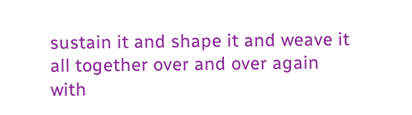sustain it and shape it and weave it all together over and over again with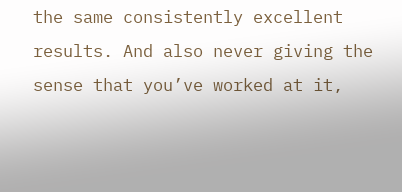the same consistently excellent results. And also never giving the sense that you’ve worked at it,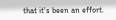that it’s been an effort.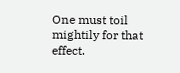One must toil mightily for that effect.